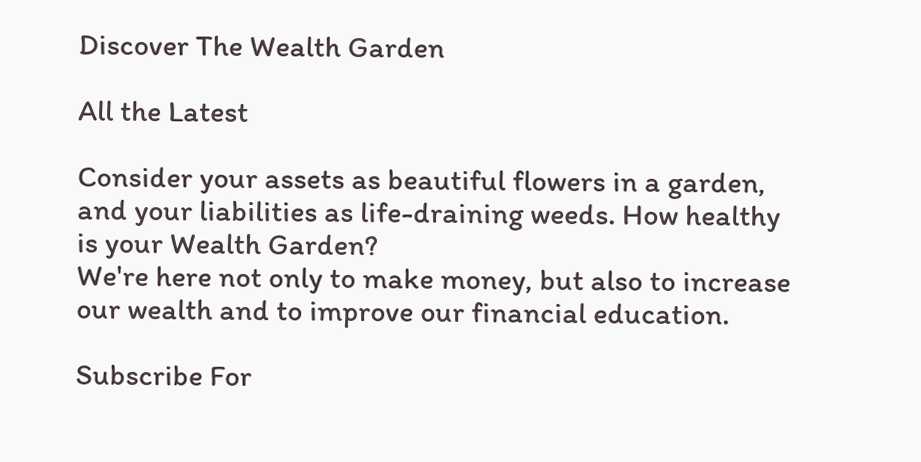Discover The Wealth Garden

All the Latest

Consider your assets as beautiful flowers in a garden, and your liabilities as life-draining weeds. How healthy is your Wealth Garden?
We're here not only to make money, but also to increase our wealth and to improve our financial education.

Subscribe For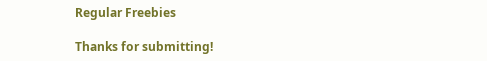Regular Freebies

Thanks for submitting!